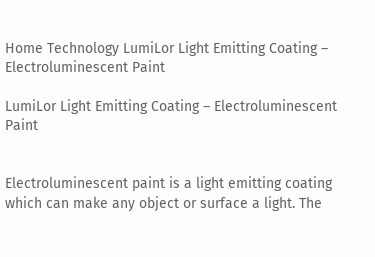Home Technology LumiLor Light Emitting Coating – Electroluminescent Paint

LumiLor Light Emitting Coating – Electroluminescent Paint


Electroluminescent paint is a light emitting coating which can make any object or surface a light. The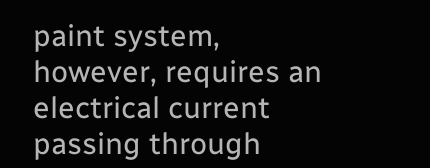paint system, however, requires an electrical current passing through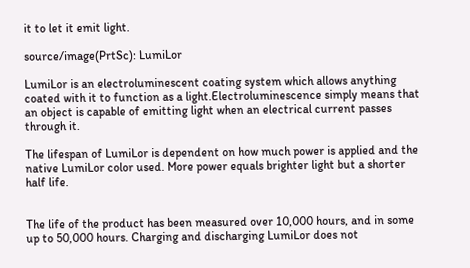it to let it emit light.

source/image(PrtSc): LumiLor

LumiLor is an electroluminescent coating system which allows anything coated with it to function as a light.Electroluminescence simply means that an object is capable of emitting light when an electrical current passes through it.

The lifespan of LumiLor is dependent on how much power is applied and the native LumiLor color used. More power equals brighter light but a shorter half life.


The life of the product has been measured over 10,000 hours, and in some up to 50,000 hours. Charging and discharging LumiLor does not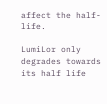affect the half-life.

LumiLor only degrades towards its half life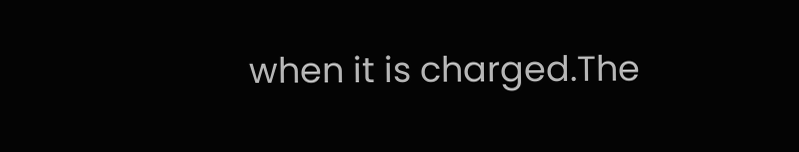when it is charged.The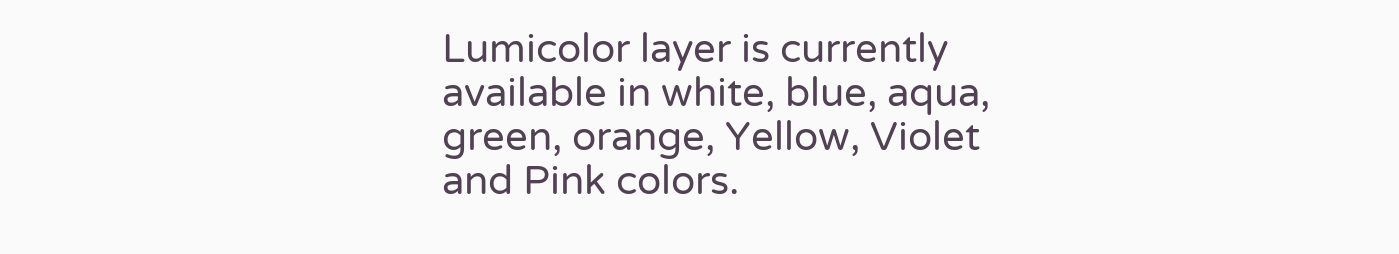Lumicolor layer is currently available in white, blue, aqua, green, orange, Yellow, Violet and Pink colors.